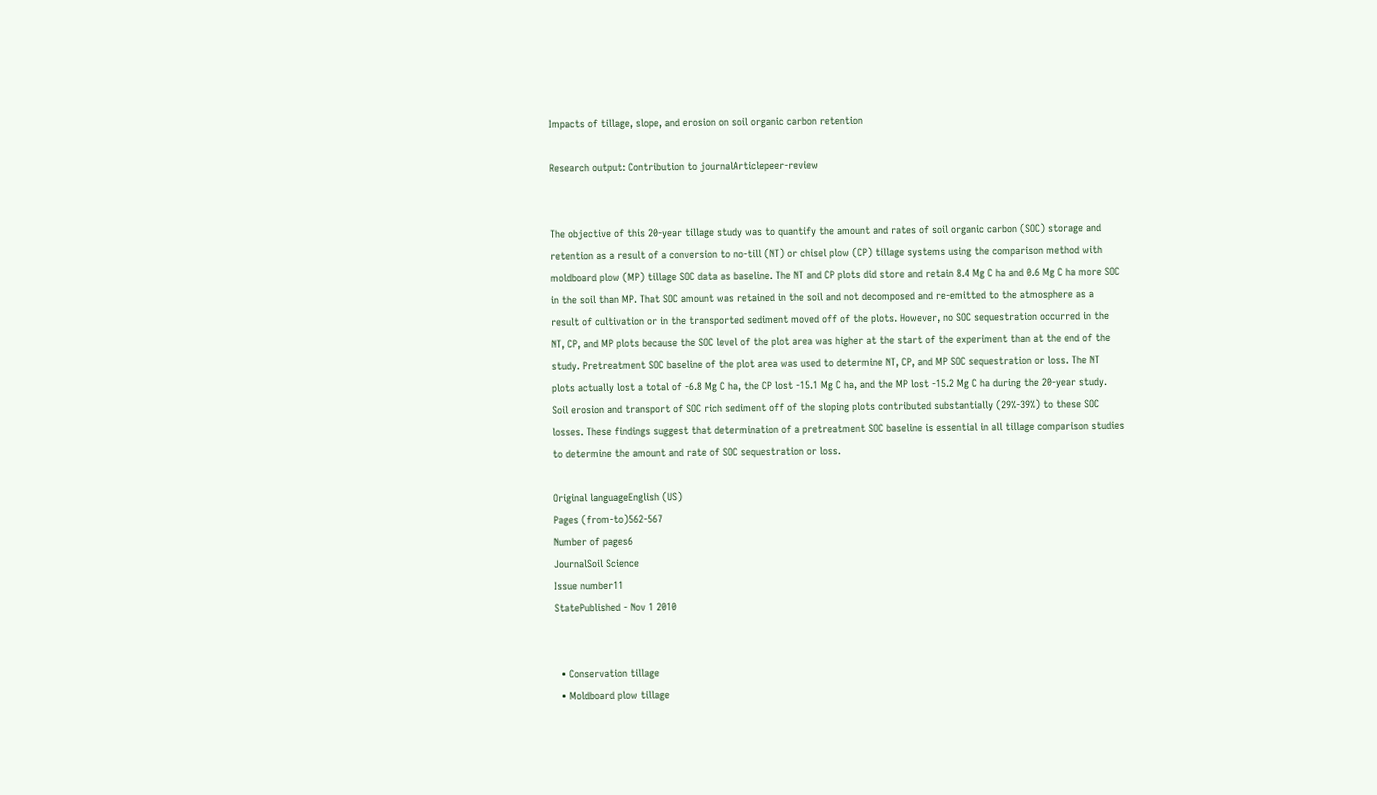Impacts of tillage, slope, and erosion on soil organic carbon retention

Research output: Contribution to journalArticlepeer-review


The objective of this 20-year tillage study was to quantify the amount and rates of soil organic carbon (SOC) storage and retention as a result of a conversion to no-till (NT) or chisel plow (CP) tillage systems using the comparison method with moldboard plow (MP) tillage SOC data as baseline. The NT and CP plots did store and retain 8.4 Mg C ha and 0.6 Mg C ha more SOC in the soil than MP. That SOC amount was retained in the soil and not decomposed and re-emitted to the atmosphere as a result of cultivation or in the transported sediment moved off of the plots. However, no SOC sequestration occurred in the NT, CP, and MP plots because the SOC level of the plot area was higher at the start of the experiment than at the end of the study. Pretreatment SOC baseline of the plot area was used to determine NT, CP, and MP SOC sequestration or loss. The NT plots actually lost a total of -6.8 Mg C ha, the CP lost -15.1 Mg C ha, and the MP lost -15.2 Mg C ha during the 20-year study. Soil erosion and transport of SOC rich sediment off of the sloping plots contributed substantially (29%-39%) to these SOC losses. These findings suggest that determination of a pretreatment SOC baseline is essential in all tillage comparison studies to determine the amount and rate of SOC sequestration or loss.

Original languageEnglish (US)
Pages (from-to)562-567
Number of pages6
JournalSoil Science
Issue number11
StatePublished - Nov 1 2010


  • Conservation tillage
  • Moldboard plow tillage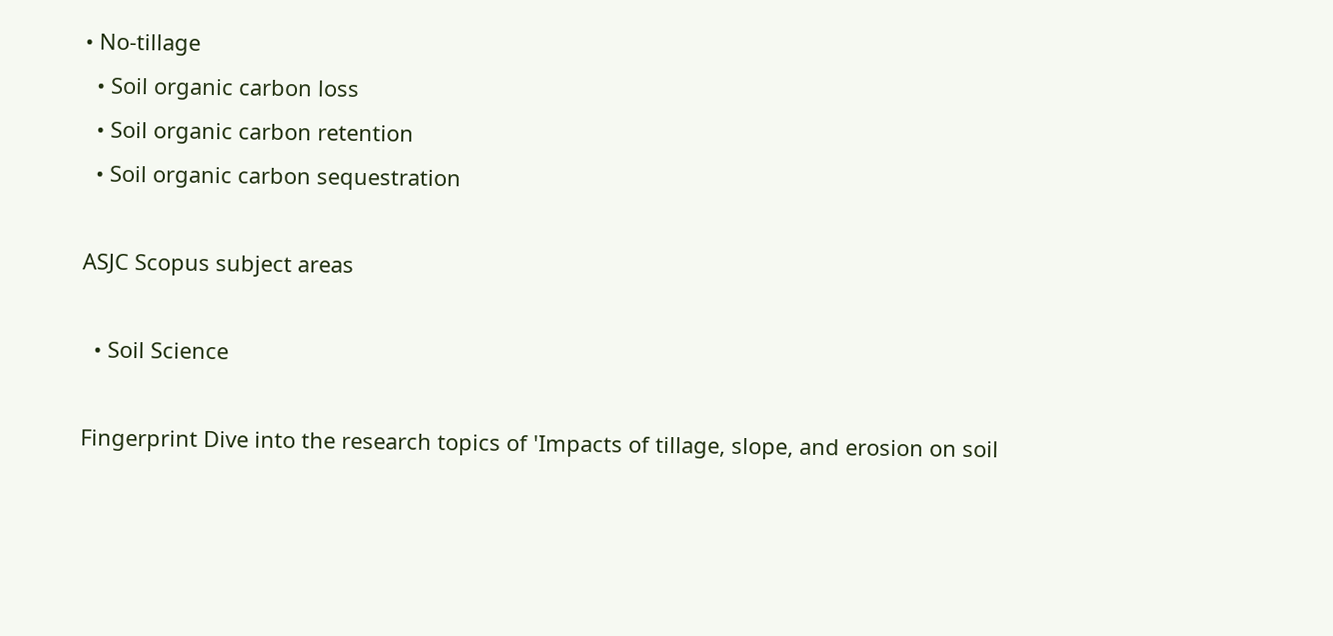• No-tillage
  • Soil organic carbon loss
  • Soil organic carbon retention
  • Soil organic carbon sequestration

ASJC Scopus subject areas

  • Soil Science

Fingerprint Dive into the research topics of 'Impacts of tillage, slope, and erosion on soil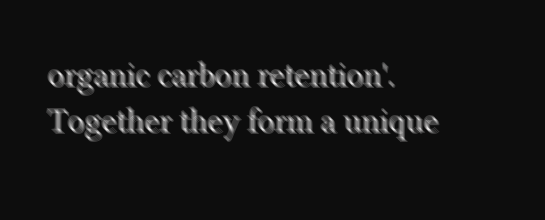organic carbon retention'. Together they form a unique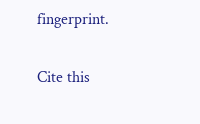fingerprint.

Cite this